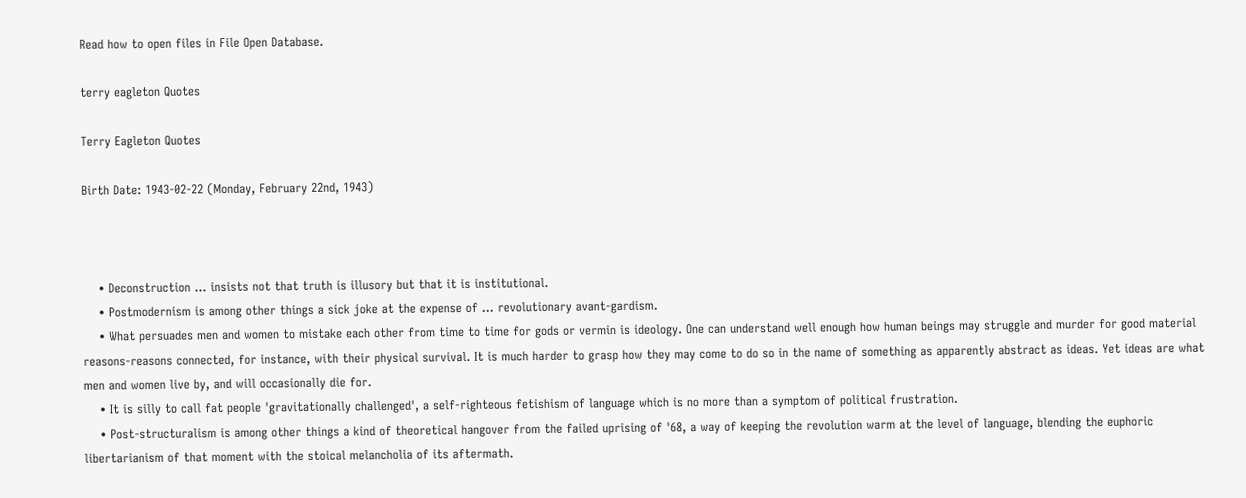Read how to open files in File Open Database.

terry eagleton Quotes

Terry Eagleton Quotes

Birth Date: 1943-02-22 (Monday, February 22nd, 1943)



    • Deconstruction ... insists not that truth is illusory but that it is institutional.
    • Postmodernism is among other things a sick joke at the expense of ... revolutionary avant-gardism.
    • What persuades men and women to mistake each other from time to time for gods or vermin is ideology. One can understand well enough how human beings may struggle and murder for good material reasons-reasons connected, for instance, with their physical survival. It is much harder to grasp how they may come to do so in the name of something as apparently abstract as ideas. Yet ideas are what men and women live by, and will occasionally die for.
    • It is silly to call fat people 'gravitationally challenged', a self-righteous fetishism of language which is no more than a symptom of political frustration.
    • Post-structuralism is among other things a kind of theoretical hangover from the failed uprising of '68, a way of keeping the revolution warm at the level of language, blending the euphoric libertarianism of that moment with the stoical melancholia of its aftermath.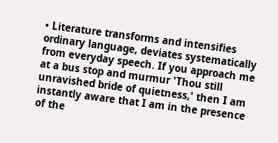• Literature transforms and intensifies ordinary language, deviates systematically from everyday speech. If you approach me at a bus stop and murmur 'Thou still unravished bride of quietness,' then I am instantly aware that I am in the presence of the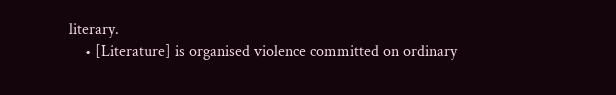literary.
    • [Literature] is organised violence committed on ordinary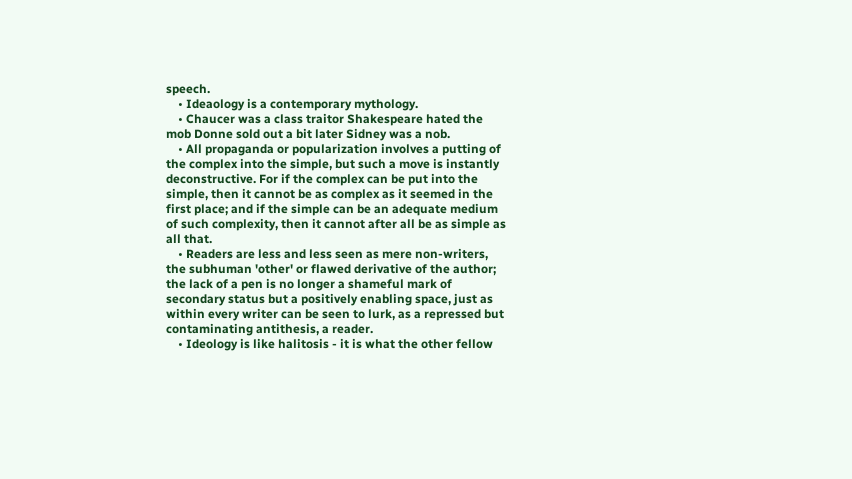speech.
    • Ideaology is a contemporary mythology.
    • Chaucer was a class traitor Shakespeare hated the mob Donne sold out a bit later Sidney was a nob.
    • All propaganda or popularization involves a putting of the complex into the simple, but such a move is instantly deconstructive. For if the complex can be put into the simple, then it cannot be as complex as it seemed in the first place; and if the simple can be an adequate medium of such complexity, then it cannot after all be as simple as all that.
    • Readers are less and less seen as mere non-writers, the subhuman 'other' or flawed derivative of the author; the lack of a pen is no longer a shameful mark of secondary status but a positively enabling space, just as within every writer can be seen to lurk, as a repressed but contaminating antithesis, a reader.
    • Ideology is like halitosis - it is what the other fellow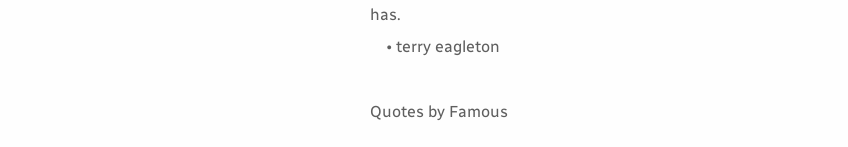has.
    • terry eagleton

Quotes by Famous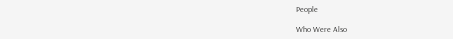People

Who Were Also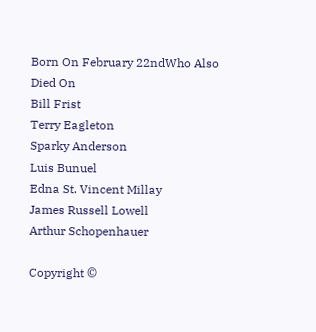Born On February 22ndWho Also Died On
Bill Frist
Terry Eagleton
Sparky Anderson
Luis Bunuel
Edna St. Vincent Millay
James Russell Lowell
Arthur Schopenhauer

Copyright ©